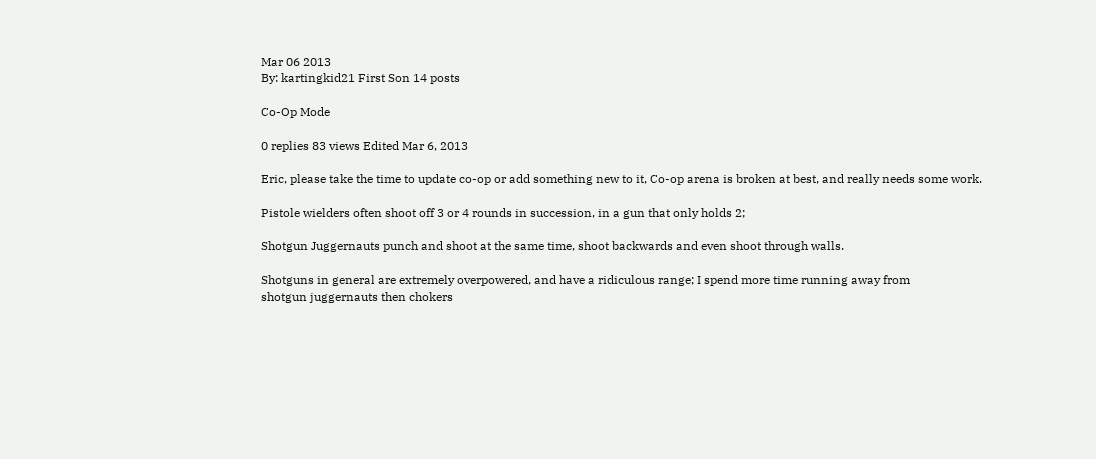Mar 06 2013
By: kartingkid21 First Son 14 posts

Co-Op Mode

0 replies 83 views Edited Mar 6, 2013

Eric, please take the time to update co-op or add something new to it, Co-op arena is broken at best, and really needs some work.

Pistole wielders often shoot off 3 or 4 rounds in succession, in a gun that only holds 2;

Shotgun Juggernauts punch and shoot at the same time, shoot backwards and even shoot through walls.

Shotguns in general are extremely overpowered, and have a ridiculous range; I spend more time running away from
shotgun juggernauts then chokers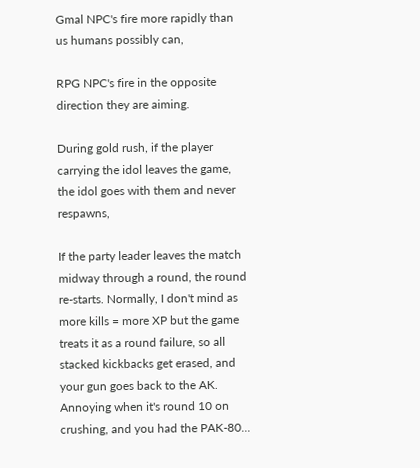Gmal NPC's fire more rapidly than us humans possibly can,

RPG NPC's fire in the opposite direction they are aiming.

During gold rush, if the player carrying the idol leaves the game, the idol goes with them and never respawns,

If the party leader leaves the match midway through a round, the round re-starts. Normally, I don't mind as more kills = more XP but the game treats it as a round failure, so all stacked kickbacks get erased, and your gun goes back to the AK. Annoying when it's round 10 on crushing, and you had the PAK-80...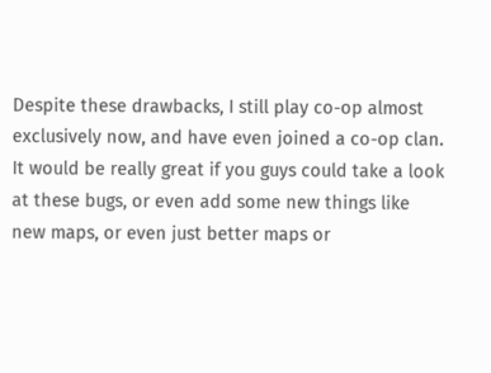Despite these drawbacks, I still play co-op almost exclusively now, and have even joined a co-op clan. It would be really great if you guys could take a look at these bugs, or even add some new things like new maps, or even just better maps or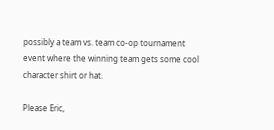possibly a team vs. team co-op tournament event where the winning team gets some cool character shirt or hat.

Please Eric,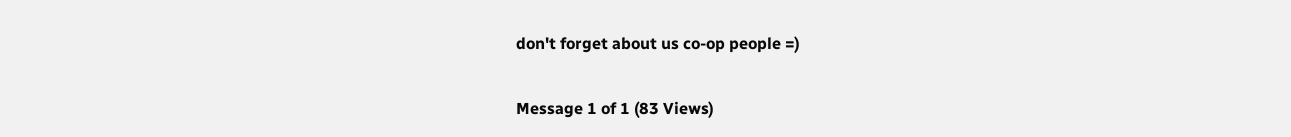don't forget about us co-op people =)

Message 1 of 1 (83 Views)